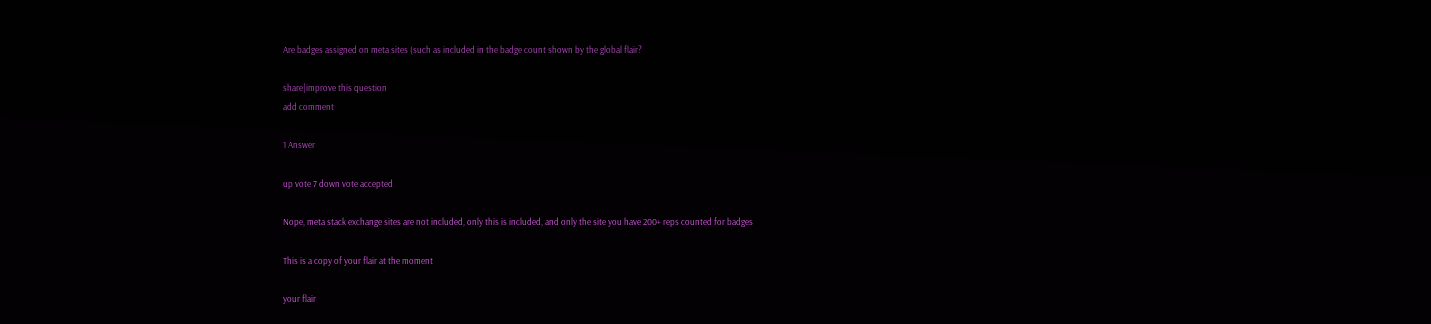Are badges assigned on meta sites (such as included in the badge count shown by the global flair?

share|improve this question
add comment

1 Answer

up vote 7 down vote accepted

Nope, meta stack exchange sites are not included, only this is included, and only the site you have 200+ reps counted for badges

This is a copy of your flair at the moment

your flair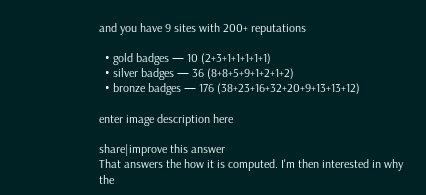and you have 9 sites with 200+ reputations

  • gold badges — 10 (2+3+1+1+1+1+1)
  • silver badges — 36 (8+8+5+9+1+2+1+2)
  • bronze badges — 176 (38+23+16+32+20+9+13+13+12)

enter image description here

share|improve this answer
That answers the how it is computed. I'm then interested in why the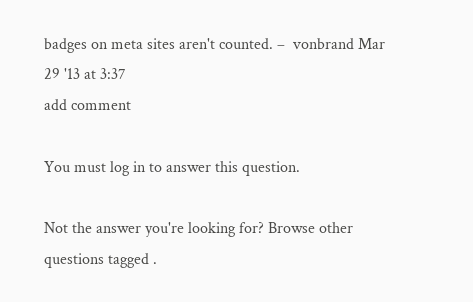badges on meta sites aren't counted. –  vonbrand Mar 29 '13 at 3:37
add comment

You must log in to answer this question.

Not the answer you're looking for? Browse other questions tagged .